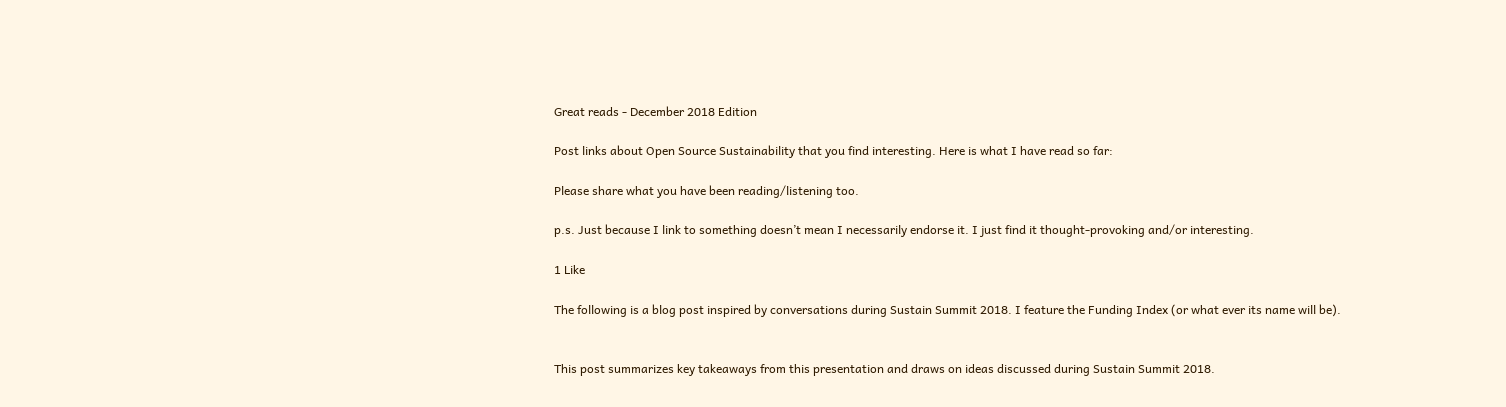Great reads - December 2018 Edition

Post links about Open Source Sustainability that you find interesting. Here is what I have read so far:

Please share what you have been reading/listening too.

p.s. Just because I link to something doesn’t mean I necessarily endorse it. I just find it thought-provoking and/or interesting.

1 Like

The following is a blog post inspired by conversations during Sustain Summit 2018. I feature the Funding Index (or what ever its name will be).


This post summarizes key takeaways from this presentation and draws on ideas discussed during Sustain Summit 2018.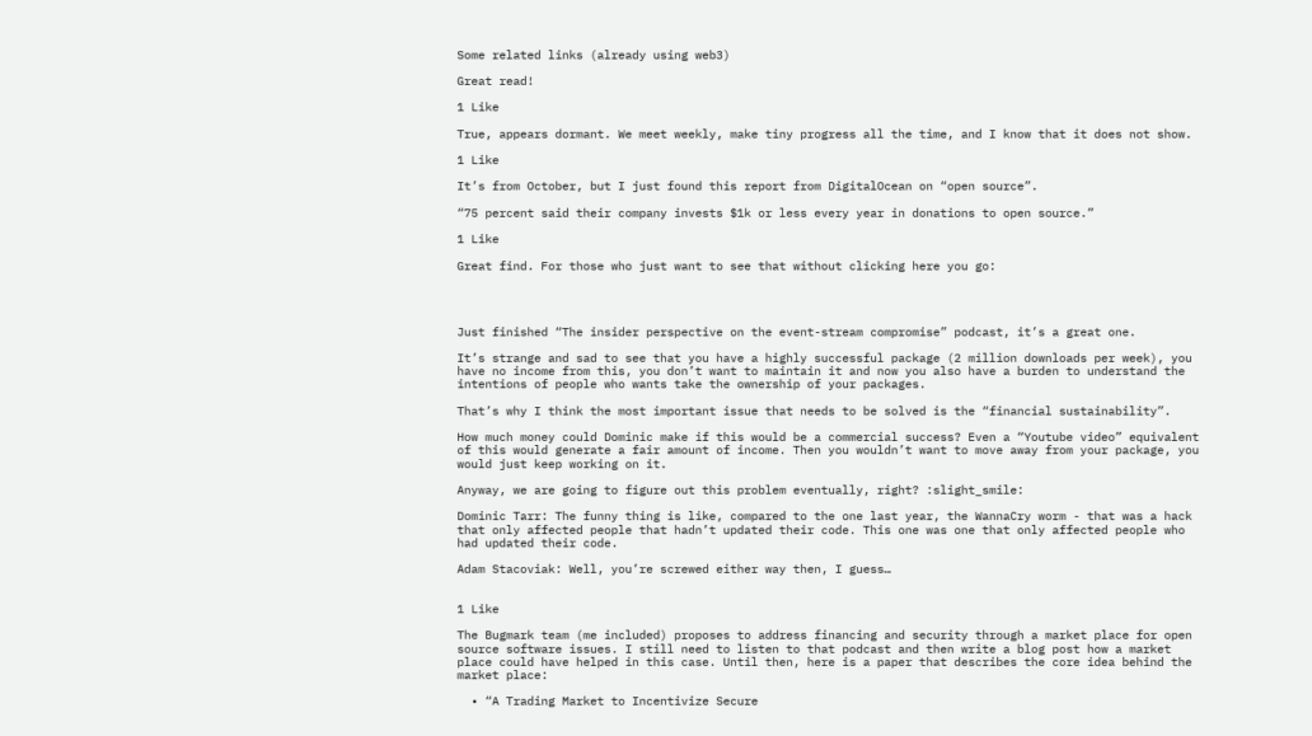Some related links (already using web3)

Great read!

1 Like

True, appears dormant. We meet weekly, make tiny progress all the time, and I know that it does not show.

1 Like

It’s from October, but I just found this report from DigitalOcean on “open source”.

“75 percent said their company invests $1k or less every year in donations to open source.”

1 Like

Great find. For those who just want to see that without clicking here you go:




Just finished “The insider perspective on the event-stream compromise” podcast, it’s a great one.

It’s strange and sad to see that you have a highly successful package (2 million downloads per week), you have no income from this, you don’t want to maintain it and now you also have a burden to understand the intentions of people who wants take the ownership of your packages.

That’s why I think the most important issue that needs to be solved is the “financial sustainability”.

How much money could Dominic make if this would be a commercial success? Even a “Youtube video” equivalent of this would generate a fair amount of income. Then you wouldn’t want to move away from your package, you would just keep working on it.

Anyway, we are going to figure out this problem eventually, right? :slight_smile:

Dominic Tarr: The funny thing is like, compared to the one last year, the WannaCry worm - that was a hack that only affected people that hadn’t updated their code. This one was one that only affected people who had updated their code.

Adam Stacoviak: Well, you’re screwed either way then, I guess…


1 Like

The Bugmark team (me included) proposes to address financing and security through a market place for open source software issues. I still need to listen to that podcast and then write a blog post how a market place could have helped in this case. Until then, here is a paper that describes the core idea behind the market place:

  • “A Trading Market to Incentivize Secure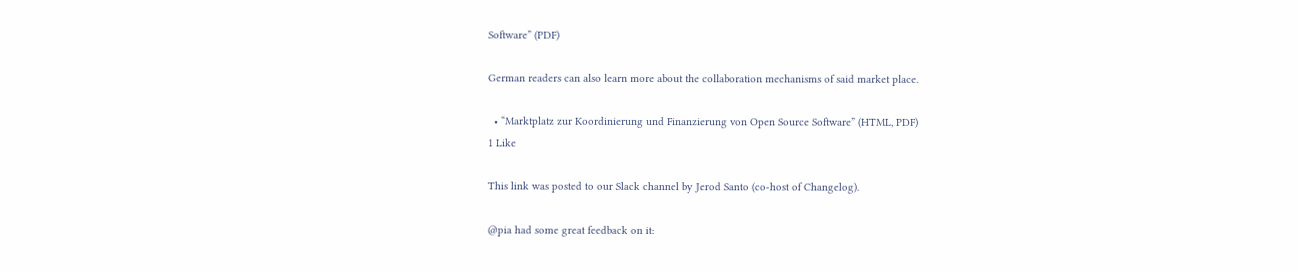Software” (PDF)

German readers can also learn more about the collaboration mechanisms of said market place.

  • “Marktplatz zur Koordinierung und Finanzierung von Open Source Software” (HTML, PDF)
1 Like

This link was posted to our Slack channel by Jerod Santo (co-host of Changelog).

@pia had some great feedback on it: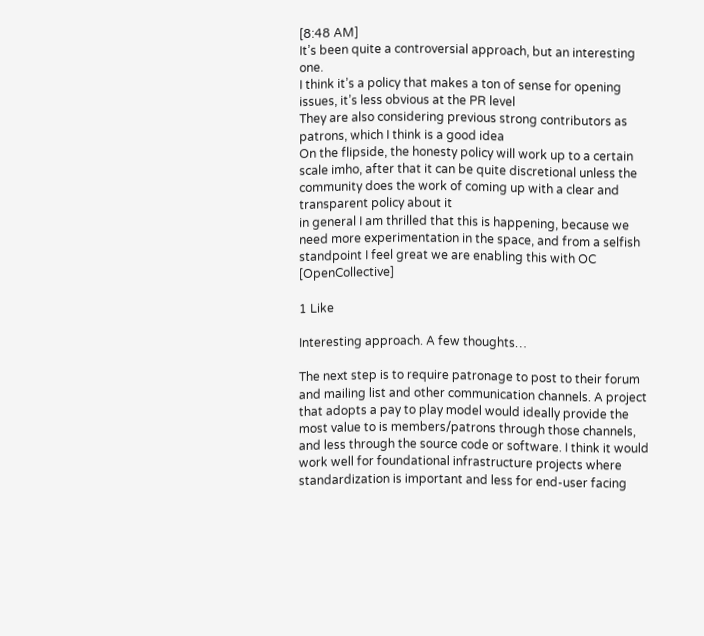[8:48 AM]
It’s been quite a controversial approach, but an interesting one.
I think it’s a policy that makes a ton of sense for opening issues, it’s less obvious at the PR level
They are also considering previous strong contributors as patrons, which I think is a good idea
On the flipside, the honesty policy will work up to a certain scale imho, after that it can be quite discretional unless the community does the work of coming up with a clear and transparent policy about it
in general I am thrilled that this is happening, because we need more experimentation in the space, and from a selfish standpoint I feel great we are enabling this with OC [OpenCollective]

1 Like

Interesting approach. A few thoughts…

The next step is to require patronage to post to their forum and mailing list and other communication channels. A project that adopts a pay to play model would ideally provide the most value to is members/patrons through those channels, and less through the source code or software. I think it would work well for foundational infrastructure projects where standardization is important and less for end-user facing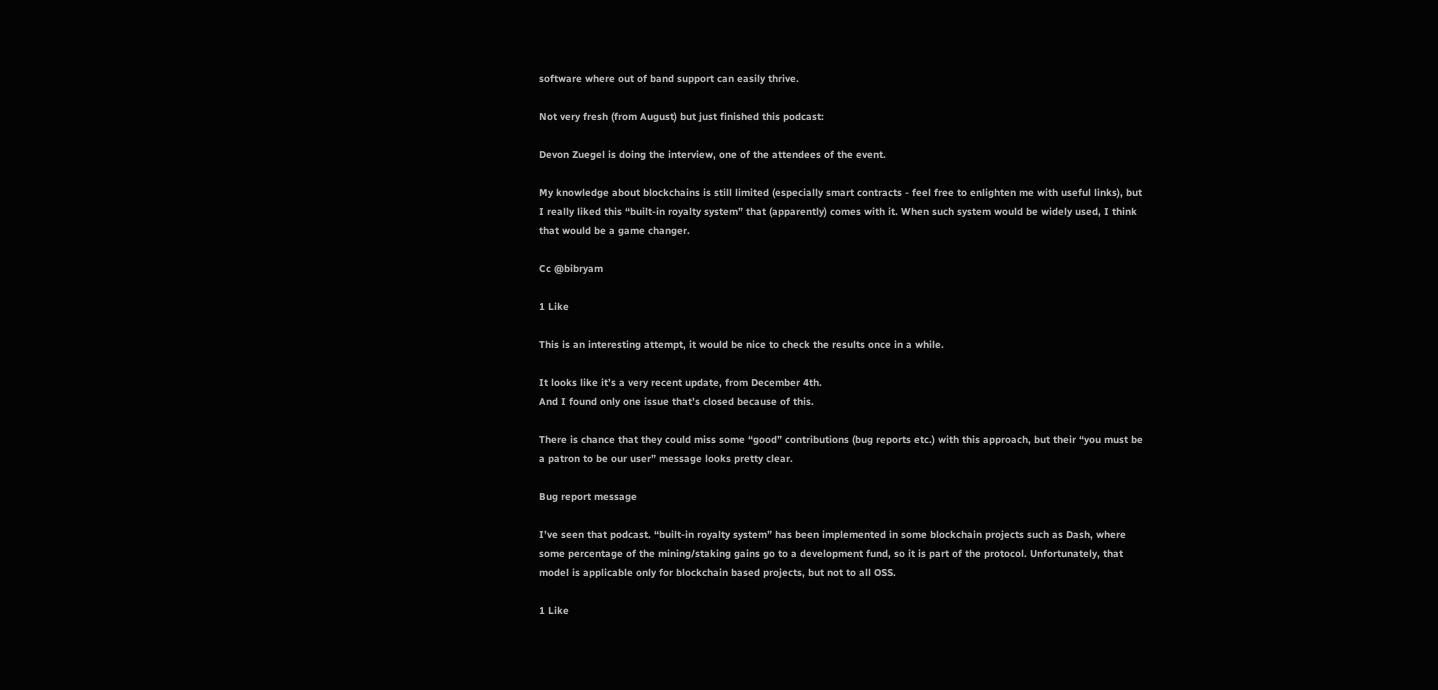software where out of band support can easily thrive.

Not very fresh (from August) but just finished this podcast:

Devon Zuegel is doing the interview, one of the attendees of the event.

My knowledge about blockchains is still limited (especially smart contracts - feel free to enlighten me with useful links), but I really liked this “built-in royalty system” that (apparently) comes with it. When such system would be widely used, I think that would be a game changer.

Cc @bibryam

1 Like

This is an interesting attempt, it would be nice to check the results once in a while.

It looks like it’s a very recent update, from December 4th.
And I found only one issue that’s closed because of this.

There is chance that they could miss some “good” contributions (bug reports etc.) with this approach, but their “you must be a patron to be our user” message looks pretty clear.

Bug report message

I’ve seen that podcast. “built-in royalty system” has been implemented in some blockchain projects such as Dash, where some percentage of the mining/staking gains go to a development fund, so it is part of the protocol. Unfortunately, that model is applicable only for blockchain based projects, but not to all OSS.

1 Like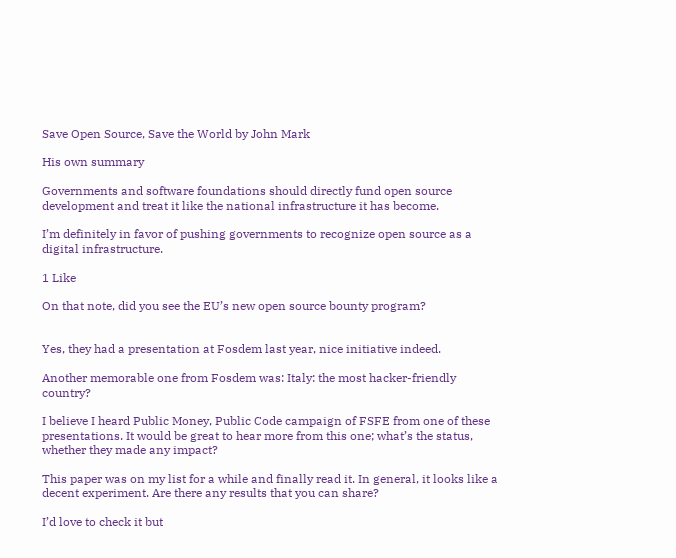Save Open Source, Save the World by John Mark

His own summary

Governments and software foundations should directly fund open source development and treat it like the national infrastructure it has become.

I’m definitely in favor of pushing governments to recognize open source as a digital infrastructure.

1 Like

On that note, did you see the EU’s new open source bounty program?


Yes, they had a presentation at Fosdem last year, nice initiative indeed.

Another memorable one from Fosdem was: Italy: the most hacker-friendly country?

I believe I heard Public Money, Public Code campaign of FSFE from one of these presentations. It would be great to hear more from this one; what’s the status, whether they made any impact?

This paper was on my list for a while and finally read it. In general, it looks like a decent experiment. Are there any results that you can share?

I’d love to check it but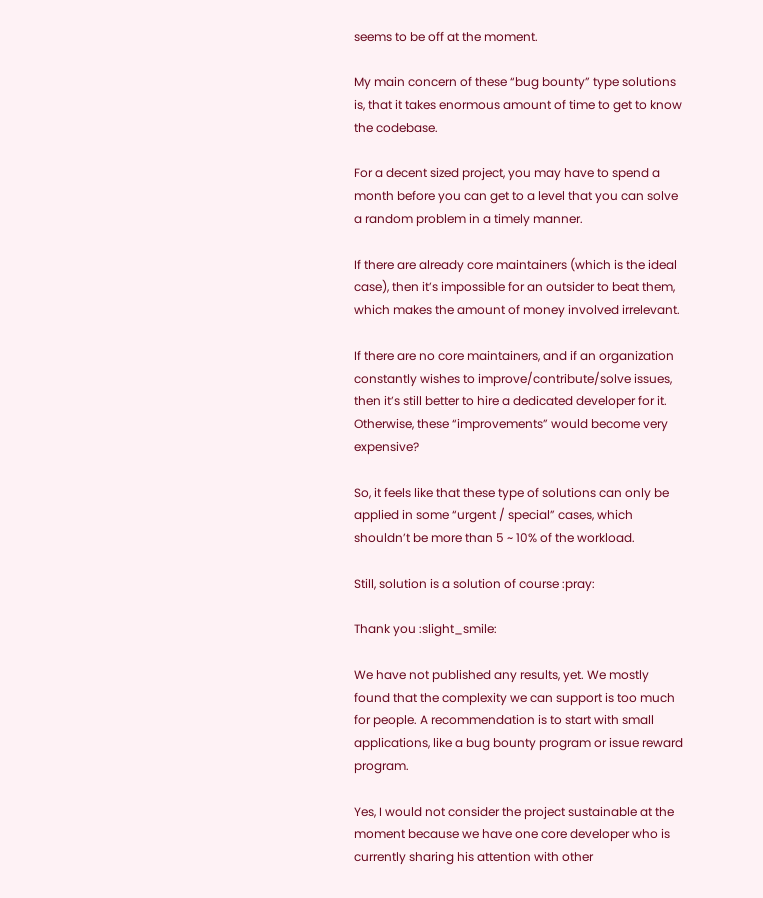seems to be off at the moment.

My main concern of these “bug bounty” type solutions is, that it takes enormous amount of time to get to know the codebase.

For a decent sized project, you may have to spend a month before you can get to a level that you can solve a random problem in a timely manner.

If there are already core maintainers (which is the ideal case), then it’s impossible for an outsider to beat them, which makes the amount of money involved irrelevant.

If there are no core maintainers, and if an organization constantly wishes to improve/contribute/solve issues, then it’s still better to hire a dedicated developer for it. Otherwise, these “improvements” would become very expensive?

So, it feels like that these type of solutions can only be applied in some “urgent / special” cases, which shouldn’t be more than 5 ~ 10% of the workload.

Still, solution is a solution of course :pray:

Thank you :slight_smile:

We have not published any results, yet. We mostly found that the complexity we can support is too much for people. A recommendation is to start with small applications, like a bug bounty program or issue reward program.

Yes, I would not consider the project sustainable at the moment because we have one core developer who is currently sharing his attention with other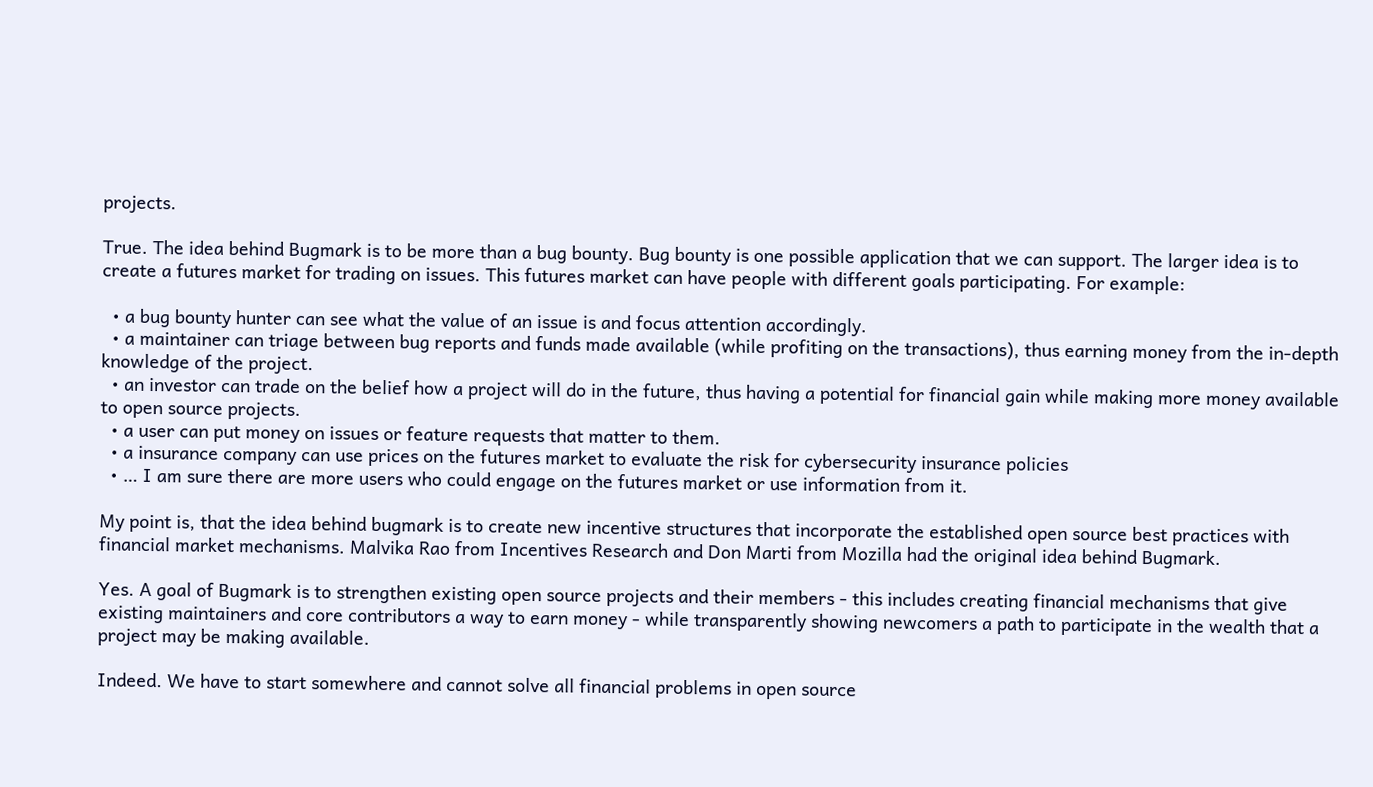projects.

True. The idea behind Bugmark is to be more than a bug bounty. Bug bounty is one possible application that we can support. The larger idea is to create a futures market for trading on issues. This futures market can have people with different goals participating. For example:

  • a bug bounty hunter can see what the value of an issue is and focus attention accordingly.
  • a maintainer can triage between bug reports and funds made available (while profiting on the transactions), thus earning money from the in-depth knowledge of the project.
  • an investor can trade on the belief how a project will do in the future, thus having a potential for financial gain while making more money available to open source projects.
  • a user can put money on issues or feature requests that matter to them.
  • a insurance company can use prices on the futures market to evaluate the risk for cybersecurity insurance policies
  • … I am sure there are more users who could engage on the futures market or use information from it.

My point is, that the idea behind bugmark is to create new incentive structures that incorporate the established open source best practices with financial market mechanisms. Malvika Rao from Incentives Research and Don Marti from Mozilla had the original idea behind Bugmark.

Yes. A goal of Bugmark is to strengthen existing open source projects and their members - this includes creating financial mechanisms that give existing maintainers and core contributors a way to earn money - while transparently showing newcomers a path to participate in the wealth that a project may be making available.

Indeed. We have to start somewhere and cannot solve all financial problems in open source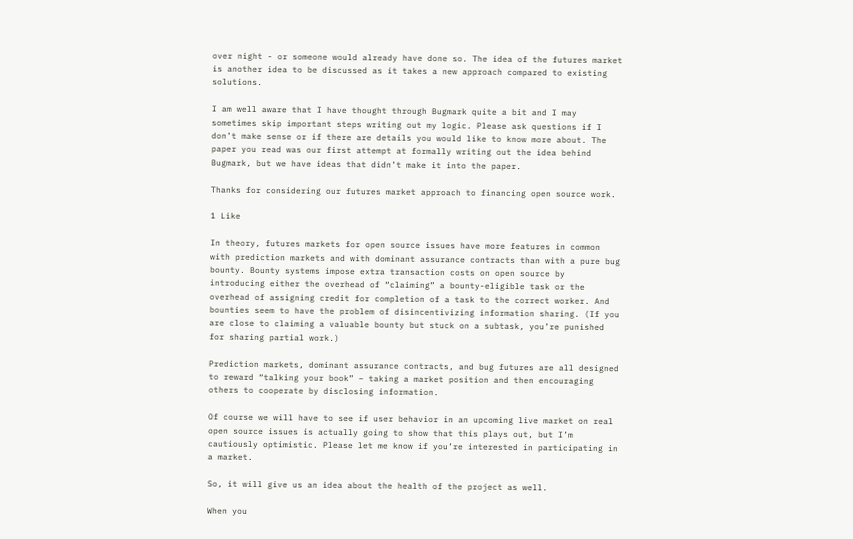over night - or someone would already have done so. The idea of the futures market is another idea to be discussed as it takes a new approach compared to existing solutions.

I am well aware that I have thought through Bugmark quite a bit and I may sometimes skip important steps writing out my logic. Please ask questions if I don’t make sense or if there are details you would like to know more about. The paper you read was our first attempt at formally writing out the idea behind Bugmark, but we have ideas that didn’t make it into the paper.

Thanks for considering our futures market approach to financing open source work.

1 Like

In theory, futures markets for open source issues have more features in common with prediction markets and with dominant assurance contracts than with a pure bug bounty. Bounty systems impose extra transaction costs on open source by introducing either the overhead of “claiming” a bounty-eligible task or the overhead of assigning credit for completion of a task to the correct worker. And bounties seem to have the problem of disincentivizing information sharing. (If you are close to claiming a valuable bounty but stuck on a subtask, you’re punished for sharing partial work.)

Prediction markets, dominant assurance contracts, and bug futures are all designed to reward “talking your book” – taking a market position and then encouraging others to cooperate by disclosing information.

Of course we will have to see if user behavior in an upcoming live market on real open source issues is actually going to show that this plays out, but I’m cautiously optimistic. Please let me know if you’re interested in participating in a market.

So, it will give us an idea about the health of the project as well.

When you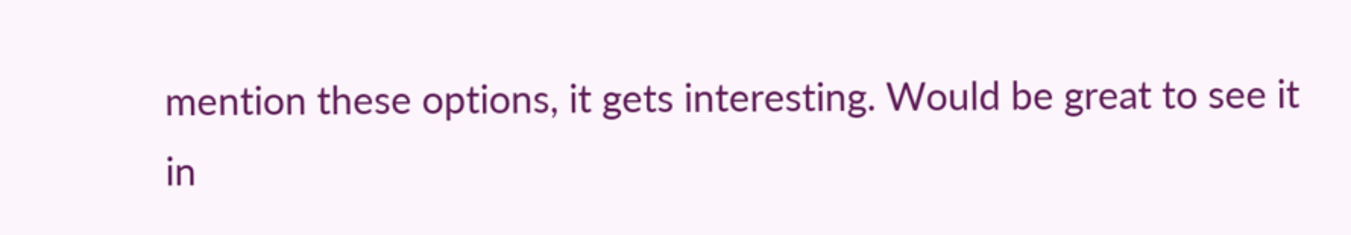mention these options, it gets interesting. Would be great to see it in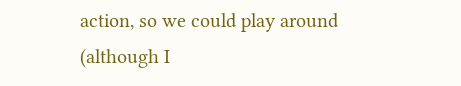action, so we could play around (although I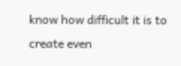know how difficult it is to create even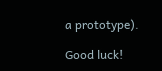a prototype).

Good luck!